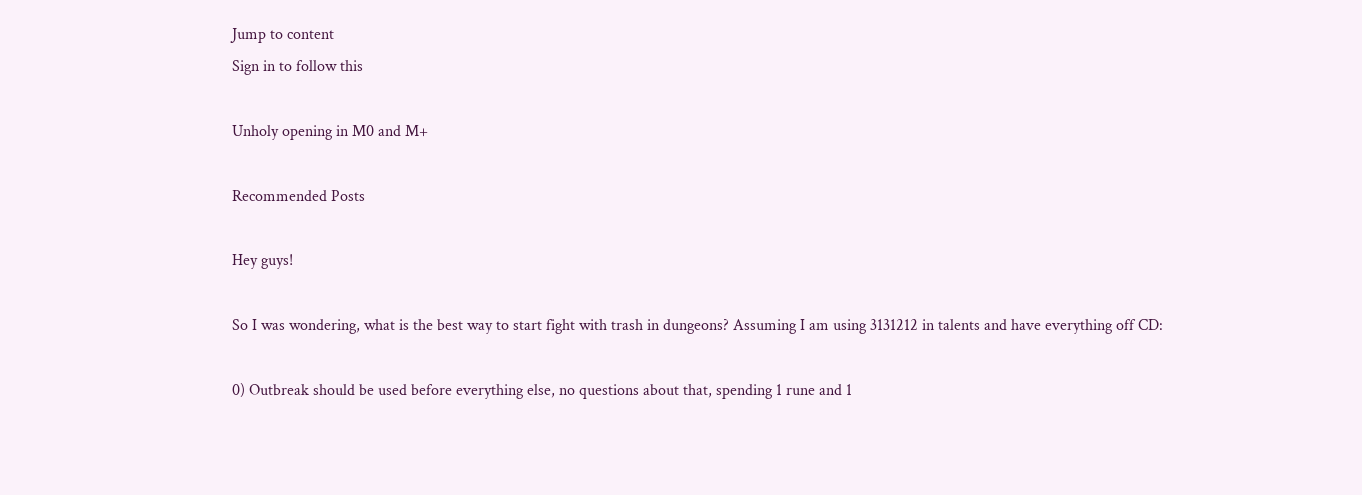Jump to content
Sign in to follow this

Unholy opening in M0 and M+

Recommended Posts

Hey guys!

So I was wondering, what is the best way to start fight with trash in dungeons? Assuming I am using 3131212 in talents and have everything off CD:

0) Outbreak should be used before everything else, no questions about that, spending 1 rune and 1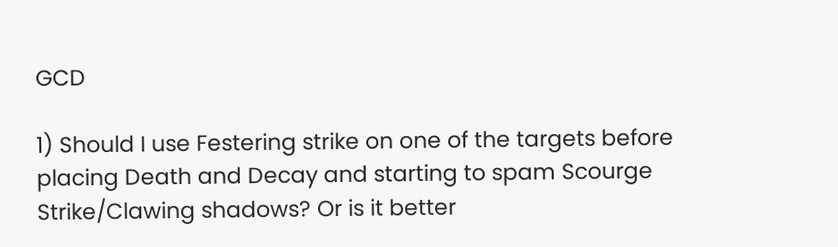GCD

1) Should I use Festering strike on one of the targets before placing Death and Decay and starting to spam Scourge Strike/Clawing shadows? Or is it better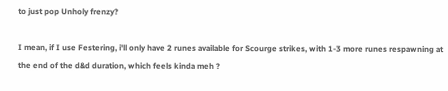to just pop Unholy frenzy?

I mean, if I use Festering, i'll only have 2 runes available for Scourge strikes, with 1-3 more runes respawning at the end of the d&d duration, which feels kinda meh ?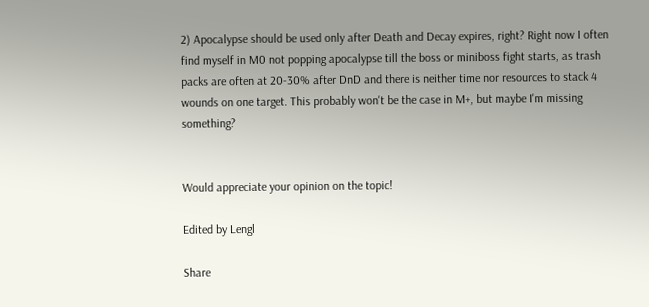2) Apocalypse should be used only after Death and Decay expires, right? Right now I often find myself in M0 not popping apocalypse till the boss or miniboss fight starts, as trash packs are often at 20-30% after DnD and there is neither time nor resources to stack 4 wounds on one target. This probably won't be the case in M+, but maybe I'm missing something?


Would appreciate your opinion on the topic!

Edited by Lengl

Share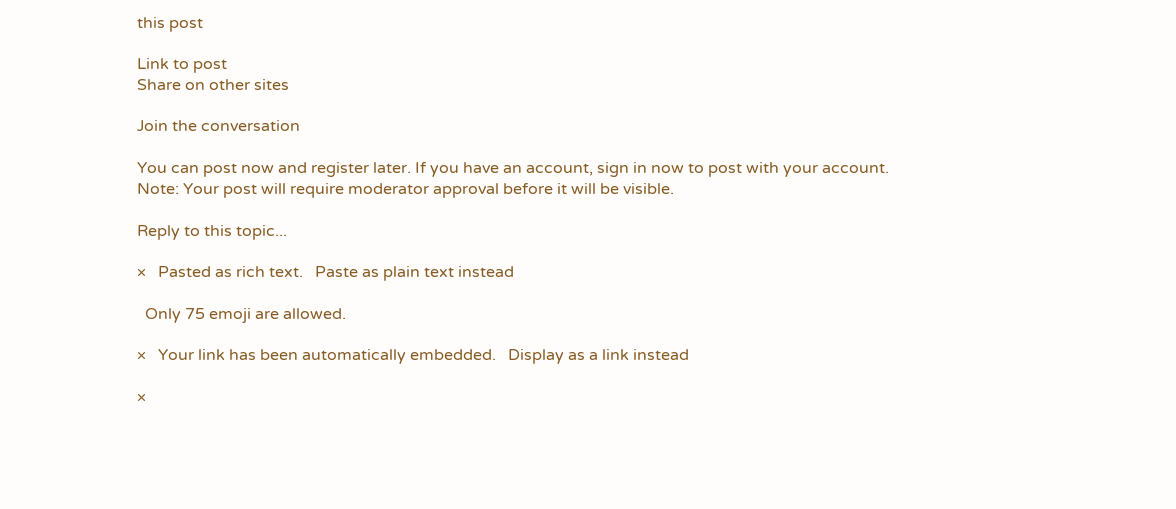this post

Link to post
Share on other sites

Join the conversation

You can post now and register later. If you have an account, sign in now to post with your account.
Note: Your post will require moderator approval before it will be visible.

Reply to this topic...

×   Pasted as rich text.   Paste as plain text instead

  Only 75 emoji are allowed.

×   Your link has been automatically embedded.   Display as a link instead

×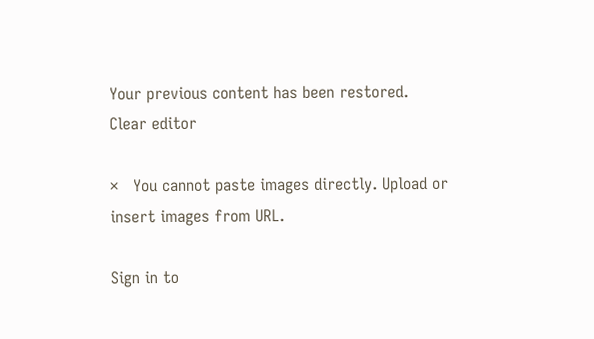Your previous content has been restored.   Clear editor

×   You cannot paste images directly. Upload or insert images from URL.

Sign in to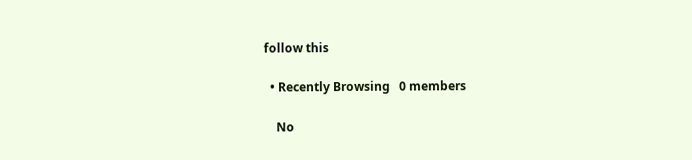follow this

  • Recently Browsing   0 members

    No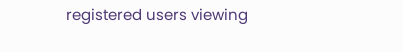registered users viewing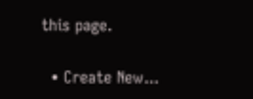this page.

  • Create New...